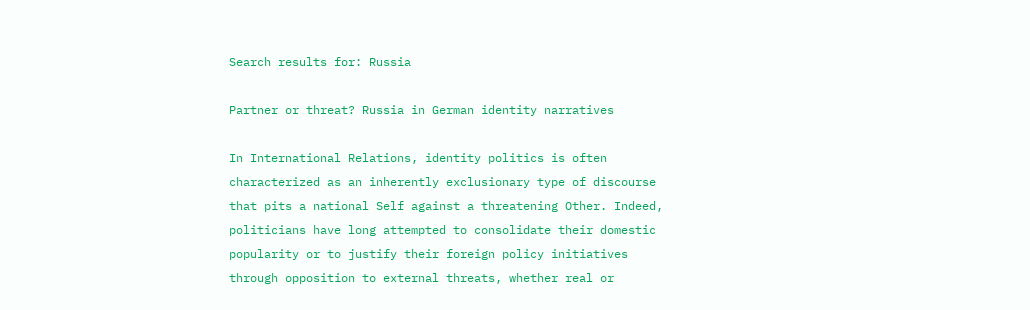Search results for: Russia

Partner or threat? Russia in German identity narratives

In International Relations, identity politics is often characterized as an inherently exclusionary type of discourse that pits a national Self against a threatening Other. Indeed, politicians have long attempted to consolidate their domestic popularity or to justify their foreign policy initiatives through opposition to external threats, whether real or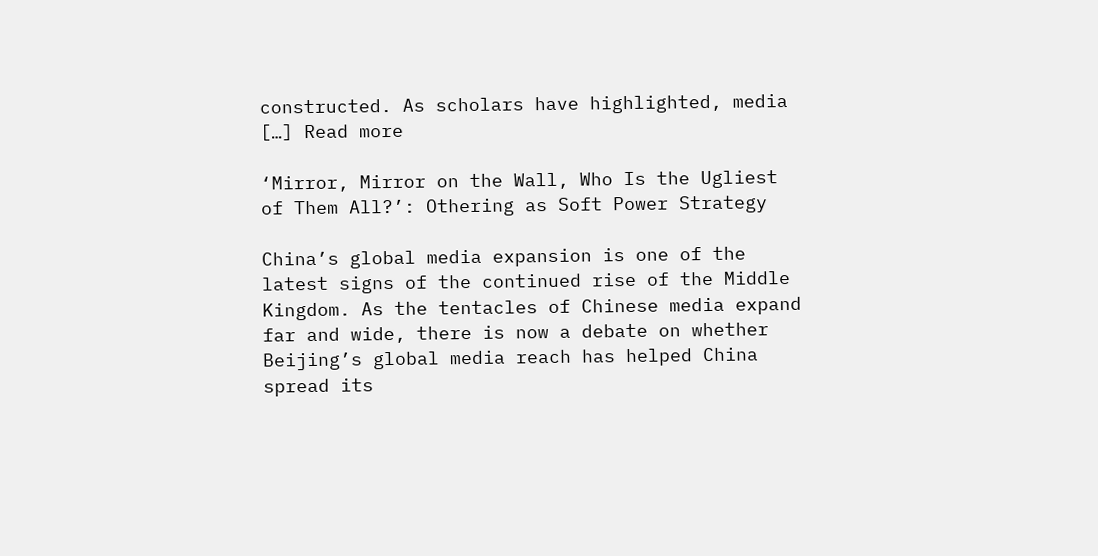constructed. As scholars have highlighted, media […] Read more

‘Mirror, Mirror on the Wall, Who Is the Ugliest of Them All?’: Othering as Soft Power Strategy

China’s global media expansion is one of the latest signs of the continued rise of the Middle Kingdom. As the tentacles of Chinese media expand far and wide, there is now a debate on whether Beijing’s global media reach has helped China spread its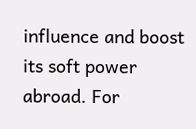influence and boost its soft power abroad. For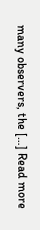many observers, the […] Read more